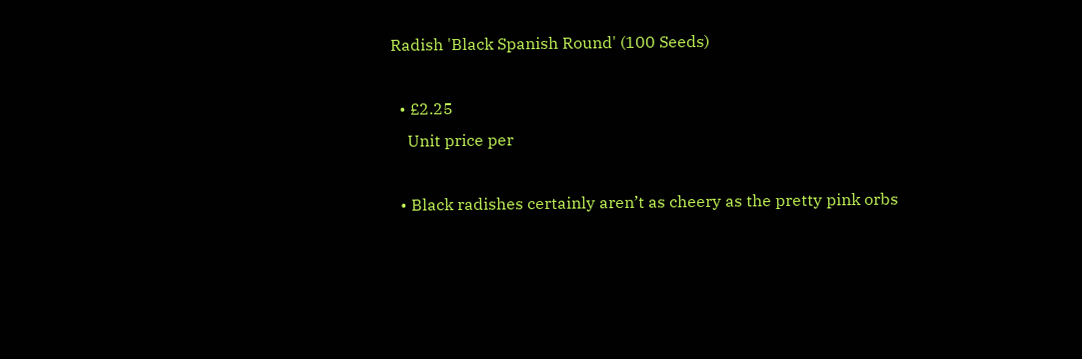Radish 'Black Spanish Round' (100 Seeds)

  • £2.25
    Unit price per

  • Black radishes certainly aren’t as cheery as the pretty pink orbs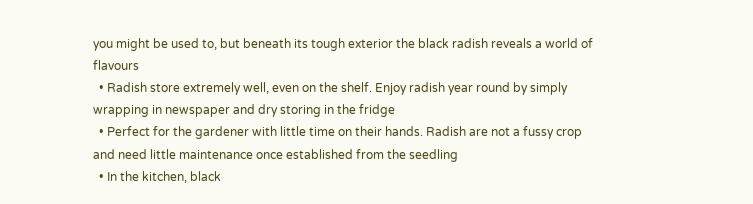you might be used to, but beneath its tough exterior the black radish reveals a world of flavours
  • Radish store extremely well, even on the shelf. Enjoy radish year round by simply wrapping in newspaper and dry storing in the fridge
  • Perfect for the gardener with little time on their hands. Radish are not a fussy crop and need little maintenance once established from the seedling
  • In the kitchen, black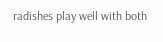radishes play well with both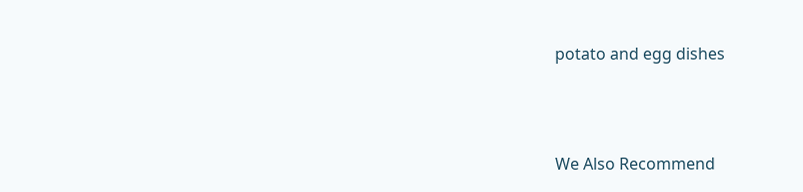potato and egg dishes



We Also Recommend